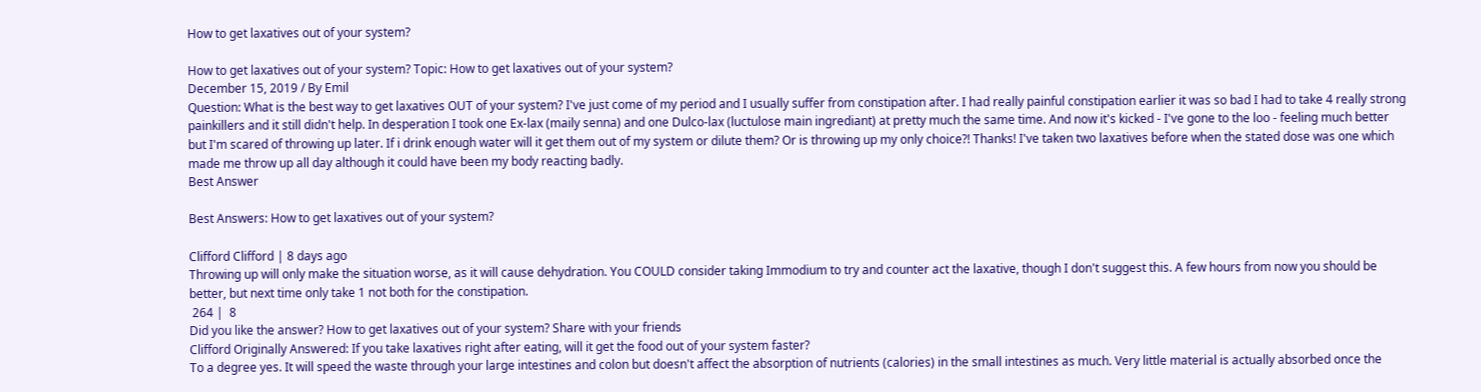How to get laxatives out of your system?

How to get laxatives out of your system? Topic: How to get laxatives out of your system?
December 15, 2019 / By Emil
Question: What is the best way to get laxatives OUT of your system? I've just come of my period and I usually suffer from constipation after. I had really painful constipation earlier it was so bad I had to take 4 really strong painkillers and it still didn't help. In desperation I took one Ex-lax (maily senna) and one Dulco-lax (luctulose main ingrediant) at pretty much the same time. And now it's kicked - I've gone to the loo - feeling much better but I'm scared of throwing up later. If i drink enough water will it get them out of my system or dilute them? Or is throwing up my only choice?! Thanks! I've taken two laxatives before when the stated dose was one which made me throw up all day although it could have been my body reacting badly.
Best Answer

Best Answers: How to get laxatives out of your system?

Clifford Clifford | 8 days ago
Throwing up will only make the situation worse, as it will cause dehydration. You COULD consider taking Immodium to try and counter act the laxative, though I don't suggest this. A few hours from now you should be better, but next time only take 1 not both for the constipation.
 264 |  8
Did you like the answer? How to get laxatives out of your system? Share with your friends
Clifford Originally Answered: If you take laxatives right after eating, will it get the food out of your system faster?
To a degree yes. It will speed the waste through your large intestines and colon but doesn't affect the absorption of nutrients (calories) in the small intestines as much. Very little material is actually absorbed once the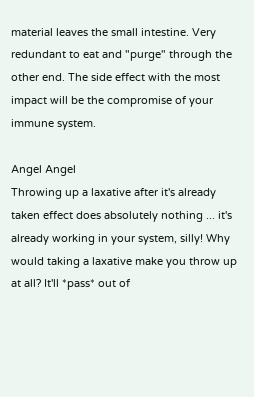material leaves the small intestine. Very redundant to eat and "purge" through the other end. The side effect with the most impact will be the compromise of your immune system.

Angel Angel
Throwing up a laxative after it's already taken effect does absolutely nothing ... it's already working in your system, silly! Why would taking a laxative make you throw up at all? It'll *pass* out of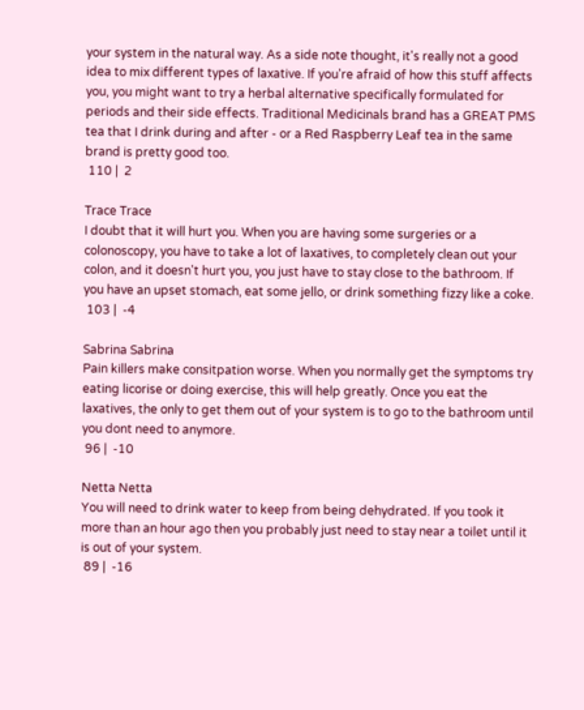your system in the natural way. As a side note thought, it's really not a good idea to mix different types of laxative. If you're afraid of how this stuff affects you, you might want to try a herbal alternative specifically formulated for periods and their side effects. Traditional Medicinals brand has a GREAT PMS tea that I drink during and after - or a Red Raspberry Leaf tea in the same brand is pretty good too.
 110 |  2

Trace Trace
I doubt that it will hurt you. When you are having some surgeries or a colonoscopy, you have to take a lot of laxatives, to completely clean out your colon, and it doesn't hurt you, you just have to stay close to the bathroom. If you have an upset stomach, eat some jello, or drink something fizzy like a coke.
 103 |  -4

Sabrina Sabrina
Pain killers make consitpation worse. When you normally get the symptoms try eating licorise or doing exercise, this will help greatly. Once you eat the laxatives, the only to get them out of your system is to go to the bathroom until you dont need to anymore.
 96 |  -10

Netta Netta
You will need to drink water to keep from being dehydrated. If you took it more than an hour ago then you probably just need to stay near a toilet until it is out of your system.
 89 |  -16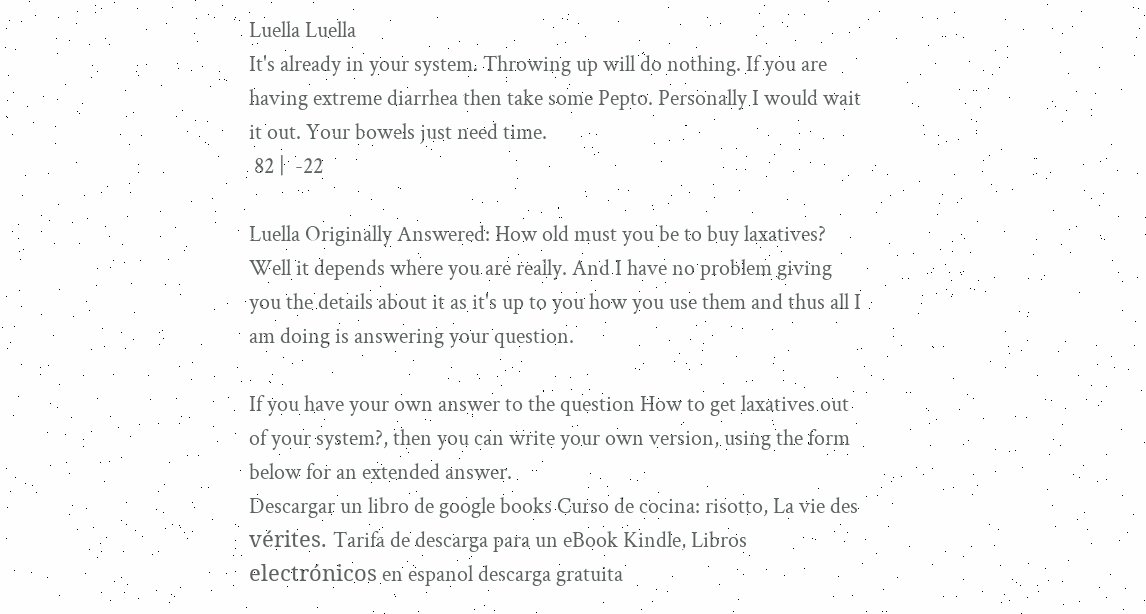Luella Luella
It's already in your system. Throwing up will do nothing. If you are having extreme diarrhea then take some Pepto. Personally I would wait it out. Your bowels just need time.
 82 |  -22

Luella Originally Answered: How old must you be to buy laxatives?
Well it depends where you are really. And I have no problem giving you the details about it as it's up to you how you use them and thus all I am doing is answering your question.

If you have your own answer to the question How to get laxatives out of your system?, then you can write your own version, using the form below for an extended answer.
Descargar un libro de google books Curso de cocina: risotto, La vie des vérites. Tarifa de descarga para un eBook Kindle, Libros electrónicos en espanol descarga gratuita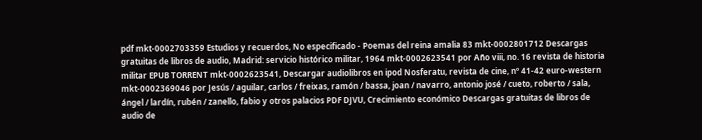pdf mkt-0002703359 Estudios y recuerdos, No especificado - Poemas del reina amalia 83 mkt-0002801712 Descargas gratuitas de libros de audio, Madrid: servicio histórico militar, 1964 mkt-0002623541 por Año viii, no. 16 revista de historia militar EPUB TORRENT mkt-0002623541, Descargar audiolibros en ipod Nosferatu, revista de cine, nº 41-42 euro-western mkt-0002369046 por Jesús / aguilar, carlos / freixas, ramón / bassa, joan / navarro, antonio josé / cueto, roberto / sala, ángel / lardín, rubén / zanello, fabio y otros palacios PDF DJVU, Crecimiento económico Descargas gratuitas de libros de audio de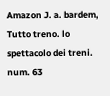Amazon J. a. bardem, Tutto treno. lo spettacolo dei treni. num. 63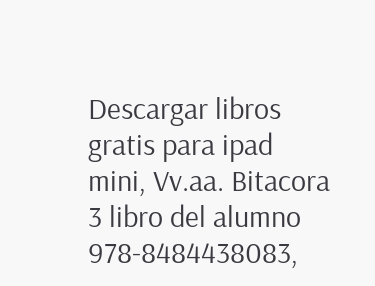Descargar libros gratis para ipad mini, Vv.aa. Bitacora 3 libro del alumno 978-8484438083,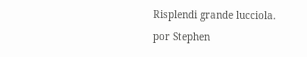Risplendi grande lucciola. por Stephen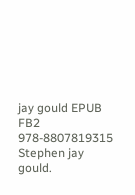jay gould EPUB FB2 978-8807819315 Stephen jay gould.